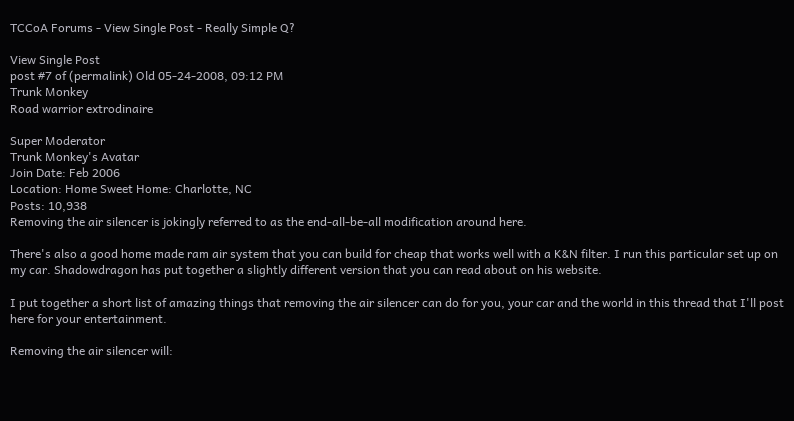TCCoA Forums - View Single Post - Really Simple Q?

View Single Post
post #7 of (permalink) Old 05-24-2008, 09:12 PM
Trunk Monkey
Road warrior extrodinaire

Super Moderator
Trunk Monkey's Avatar
Join Date: Feb 2006
Location: Home Sweet Home: Charlotte, NC
Posts: 10,938
Removing the air silencer is jokingly referred to as the end-all-be-all modification around here.

There's also a good home made ram air system that you can build for cheap that works well with a K&N filter. I run this particular set up on my car. Shadowdragon has put together a slightly different version that you can read about on his website.

I put together a short list of amazing things that removing the air silencer can do for you, your car and the world in this thread that I'll post here for your entertainment.

Removing the air silencer will: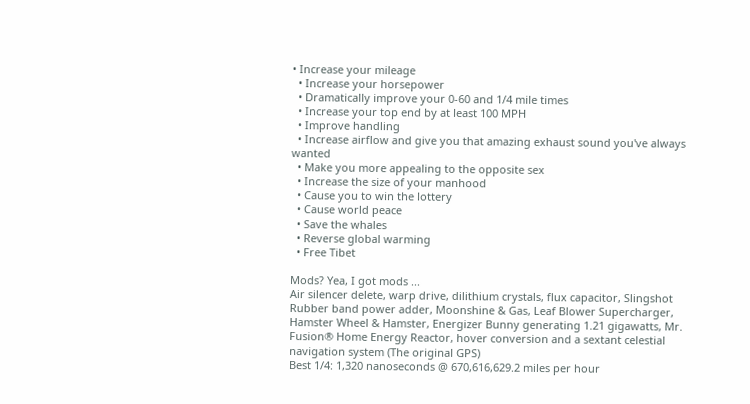• Increase your mileage
  • Increase your horsepower
  • Dramatically improve your 0-60 and 1/4 mile times
  • Increase your top end by at least 100 MPH
  • Improve handling
  • Increase airflow and give you that amazing exhaust sound you've always wanted
  • Make you more appealing to the opposite sex
  • Increase the size of your manhood
  • Cause you to win the lottery
  • Cause world peace
  • Save the whales
  • Reverse global warming
  • Free Tibet

Mods? Yea, I got mods ...
Air silencer delete, warp drive, dilithium crystals, flux capacitor, Slingshot Rubber band power adder, Moonshine & Gas, Leaf Blower Supercharger, Hamster Wheel & Hamster, Energizer Bunny generating 1.21 gigawatts, Mr. Fusion® Home Energy Reactor, hover conversion and a sextant celestial navigation system (The original GPS)
Best 1/4: 1,320 nanoseconds @ 670,616,629.2 miles per hour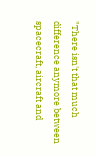"There isn't that much difference anymore between spacecraft, aircraft and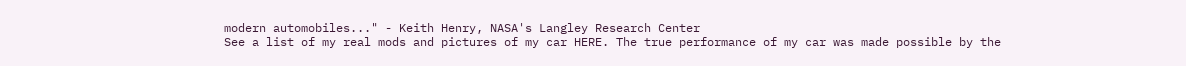modern automobiles..." - Keith Henry, NASA's Langley Research Center
See a list of my real mods and pictures of my car HERE. The true performance of my car was made possible by the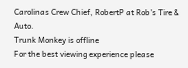Carolinas Crew Chief, RobertP at Rob's Tire & Auto.
Trunk Monkey is offline
For the best viewing experience please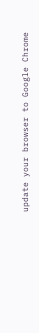update your browser to Google Chrome